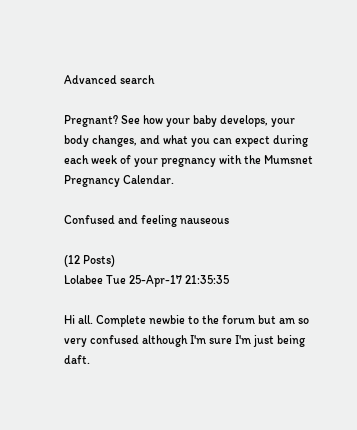Advanced search

Pregnant? See how your baby develops, your body changes, and what you can expect during each week of your pregnancy with the Mumsnet Pregnancy Calendar.

Confused and feeling nauseous

(12 Posts)
Lolabee Tue 25-Apr-17 21:35:35

Hi all. Complete newbie to the forum but am so very confused although I'm sure I'm just being daft.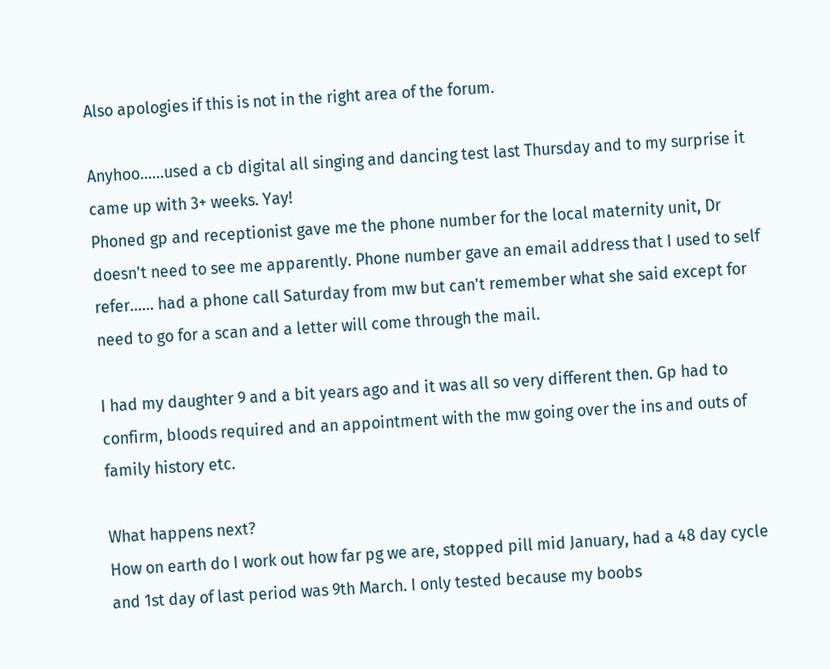Also apologies if this is not in the right area of the forum.

Anyhoo......used a cb digital all singing and dancing test last Thursday and to my surprise it came up with 3+ weeks. Yay!
Phoned gp and receptionist gave me the phone number for the local maternity unit, Dr doesn't need to see me apparently. Phone number gave an email address that I used to self refer...... had a phone call Saturday from mw but can't remember what she said except for need to go for a scan and a letter will come through the mail.

I had my daughter 9 and a bit years ago and it was all so very different then. Gp had to confirm, bloods required and an appointment with the mw going over the ins and outs of family history etc.

What happens next?
How on earth do I work out how far pg we are, stopped pill mid January, had a 48 day cycle and 1st day of last period was 9th March. I only tested because my boobs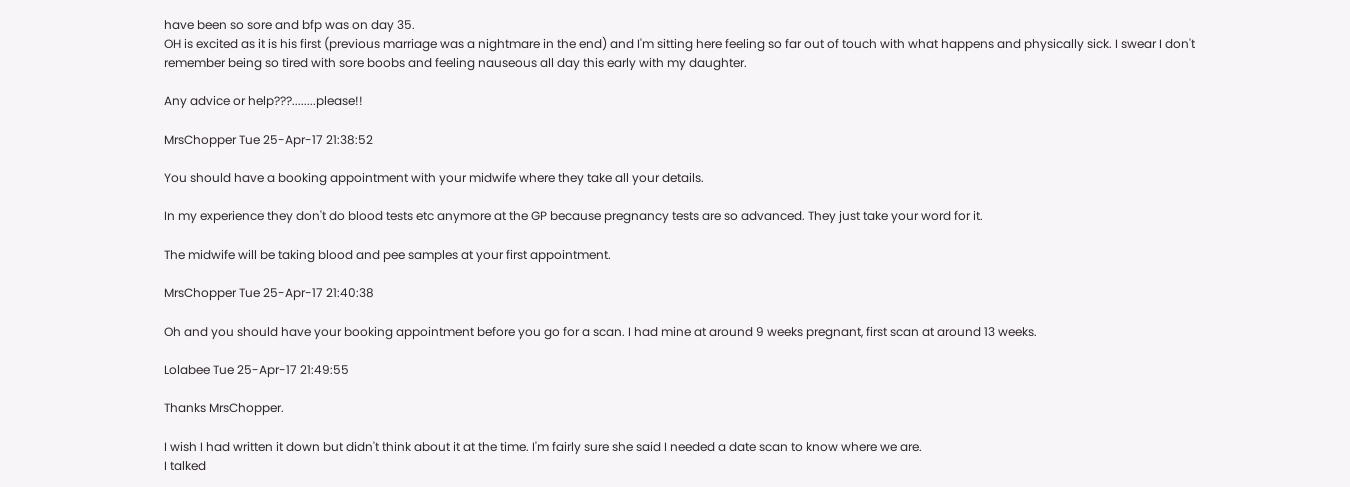have been so sore and bfp was on day 35.
OH is excited as it is his first (previous marriage was a nightmare in the end) and I'm sitting here feeling so far out of touch with what happens and physically sick. I swear I don't remember being so tired with sore boobs and feeling nauseous all day this early with my daughter.

Any advice or help???........please!!

MrsChopper Tue 25-Apr-17 21:38:52

You should have a booking appointment with your midwife where they take all your details.

In my experience they don't do blood tests etc anymore at the GP because pregnancy tests are so advanced. They just take your word for it.

The midwife will be taking blood and pee samples at your first appointment.

MrsChopper Tue 25-Apr-17 21:40:38

Oh and you should have your booking appointment before you go for a scan. I had mine at around 9 weeks pregnant, first scan at around 13 weeks.

Lolabee Tue 25-Apr-17 21:49:55

Thanks MrsChopper.

I wish I had written it down but didn't think about it at the time. I'm fairly sure she said I needed a date scan to know where we are.
I talked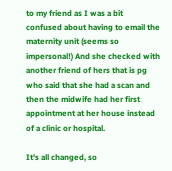to my friend as I was a bit confused about having to email the maternity unit (seems so impersonal!) And she checked with another friend of hers that is pg who said that she had a scan and then the midwife had her first appointment at her house instead of a clinic or hospital.

It's all changed, so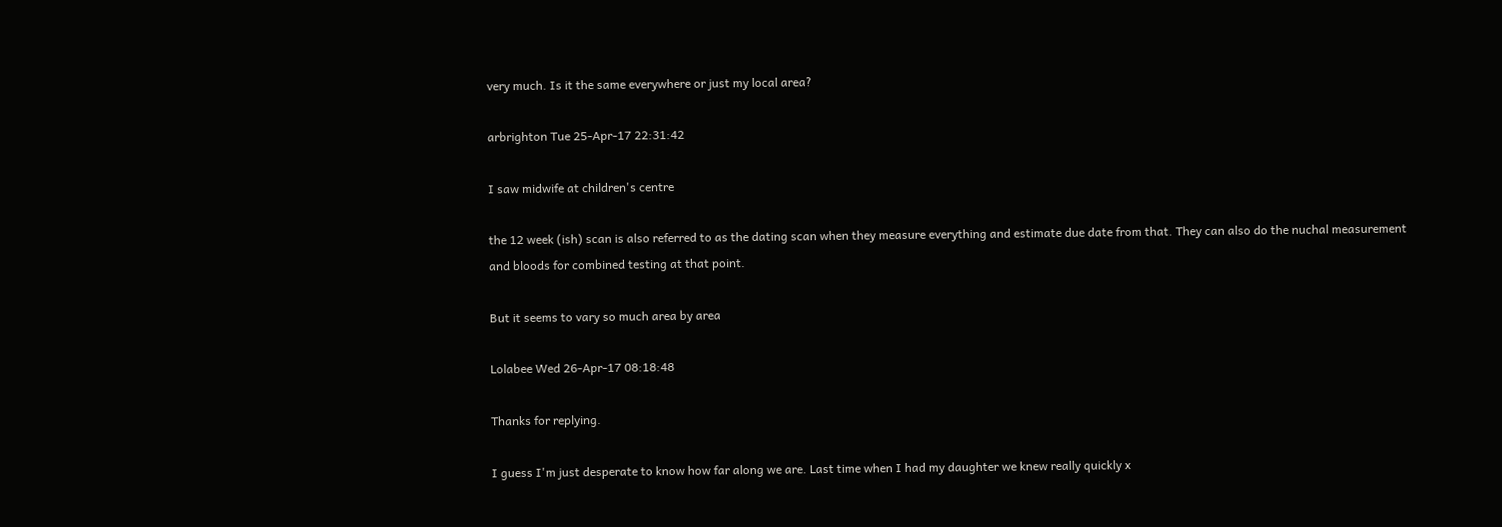very much. Is it the same everywhere or just my local area?

arbrighton Tue 25-Apr-17 22:31:42

I saw midwife at children's centre

the 12 week (ish) scan is also referred to as the dating scan when they measure everything and estimate due date from that. They can also do the nuchal measurement and bloods for combined testing at that point.

But it seems to vary so much area by area

Lolabee Wed 26-Apr-17 08:18:48

Thanks for replying.

I guess I'm just desperate to know how far along we are. Last time when I had my daughter we knew really quickly x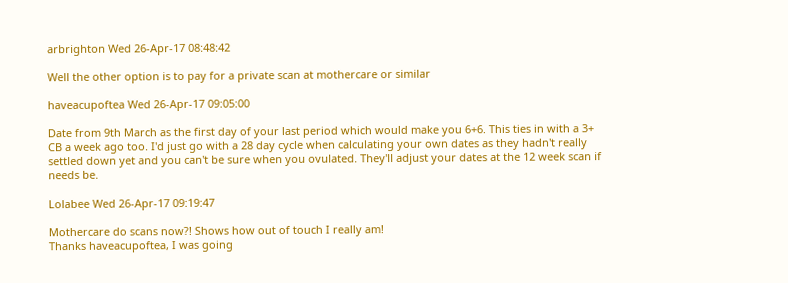arbrighton Wed 26-Apr-17 08:48:42

Well the other option is to pay for a private scan at mothercare or similar

haveacupoftea Wed 26-Apr-17 09:05:00

Date from 9th March as the first day of your last period which would make you 6+6. This ties in with a 3+ CB a week ago too. I'd just go with a 28 day cycle when calculating your own dates as they hadn't really settled down yet and you can't be sure when you ovulated. They'll adjust your dates at the 12 week scan if needs be.

Lolabee Wed 26-Apr-17 09:19:47

Mothercare do scans now?! Shows how out of touch I really am!
Thanks haveacupoftea, I was going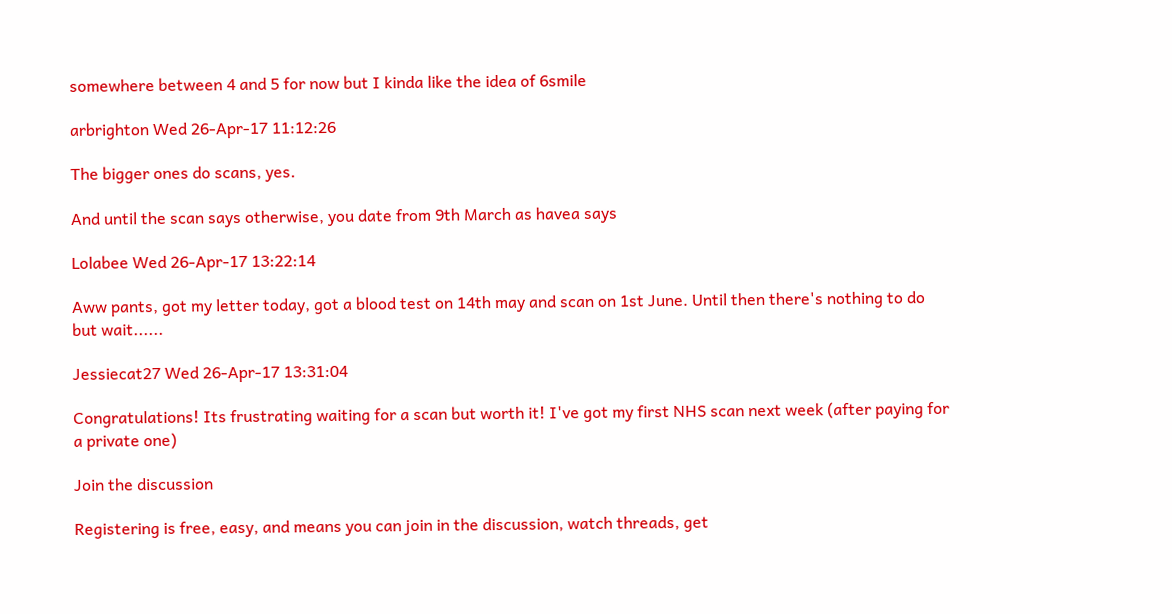somewhere between 4 and 5 for now but I kinda like the idea of 6smile

arbrighton Wed 26-Apr-17 11:12:26

The bigger ones do scans, yes.

And until the scan says otherwise, you date from 9th March as havea says

Lolabee Wed 26-Apr-17 13:22:14

Aww pants, got my letter today, got a blood test on 14th may and scan on 1st June. Until then there's nothing to do but wait......

Jessiecat27 Wed 26-Apr-17 13:31:04

Congratulations! Its frustrating waiting for a scan but worth it! I've got my first NHS scan next week (after paying for a private one)

Join the discussion

Registering is free, easy, and means you can join in the discussion, watch threads, get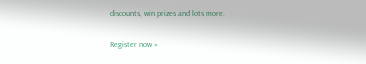discounts, win prizes and lots more.

Register now »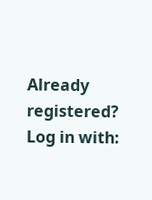Already registered? Log in with: